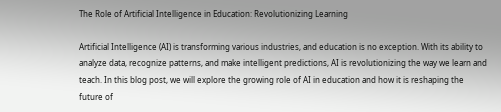The Role of Artificial Intelligence in Education: Revolutionizing Learning

Artificial Intelligence (AI) is transforming various industries, and education is no exception. With its ability to analyze data, recognize patterns, and make intelligent predictions, AI is revolutionizing the way we learn and teach. In this blog post, we will explore the growing role of AI in education and how it is reshaping the future of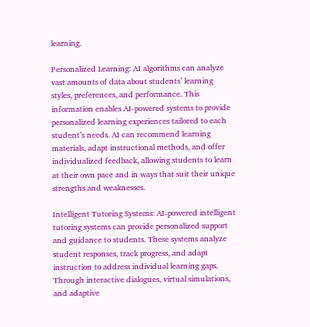learning.

Personalized Learning: AI algorithms can analyze vast amounts of data about students’ learning styles, preferences, and performance. This information enables AI-powered systems to provide personalized learning experiences tailored to each student’s needs. AI can recommend learning materials, adapt instructional methods, and offer individualized feedback, allowing students to learn at their own pace and in ways that suit their unique strengths and weaknesses.

Intelligent Tutoring Systems: AI-powered intelligent tutoring systems can provide personalized support and guidance to students. These systems analyze student responses, track progress, and adapt instruction to address individual learning gaps. Through interactive dialogues, virtual simulations, and adaptive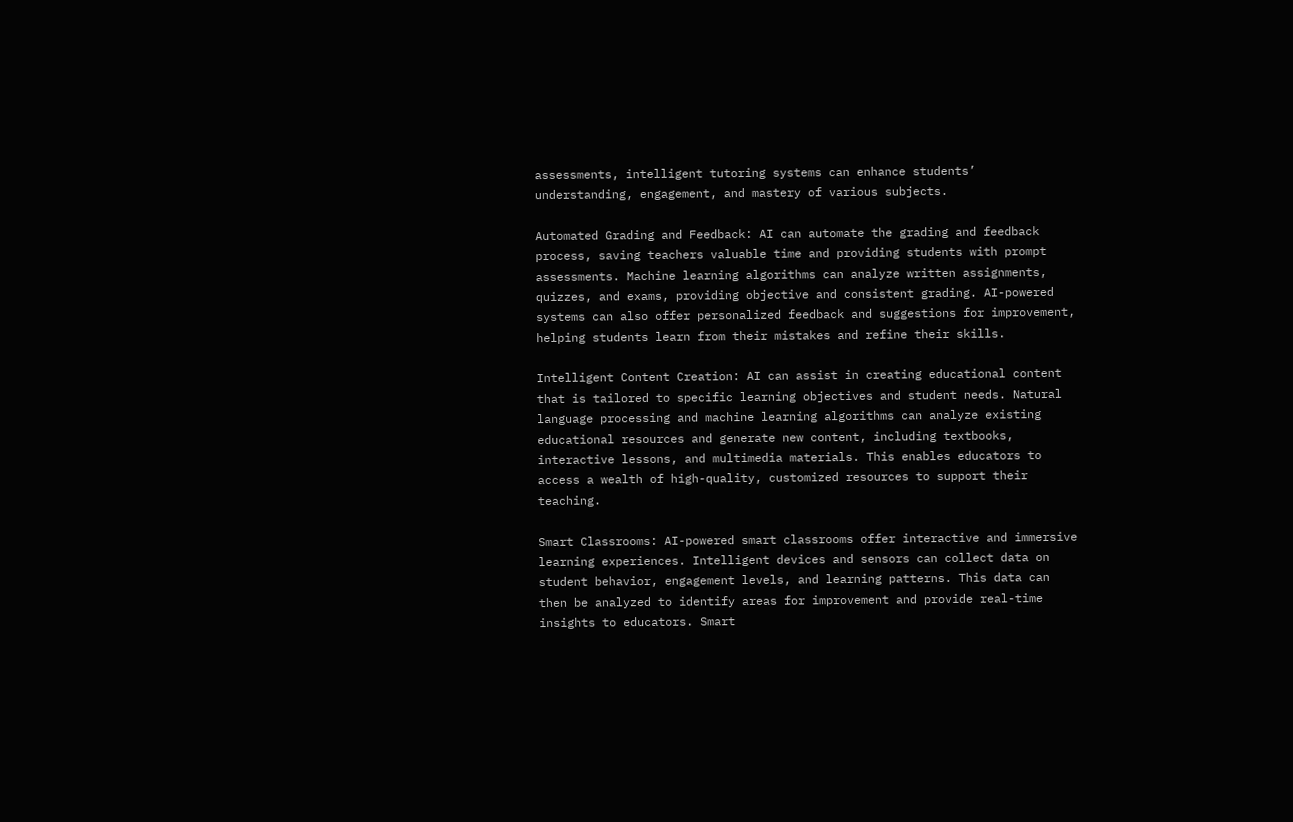assessments, intelligent tutoring systems can enhance students’ understanding, engagement, and mastery of various subjects.

Automated Grading and Feedback: AI can automate the grading and feedback process, saving teachers valuable time and providing students with prompt assessments. Machine learning algorithms can analyze written assignments, quizzes, and exams, providing objective and consistent grading. AI-powered systems can also offer personalized feedback and suggestions for improvement, helping students learn from their mistakes and refine their skills.

Intelligent Content Creation: AI can assist in creating educational content that is tailored to specific learning objectives and student needs. Natural language processing and machine learning algorithms can analyze existing educational resources and generate new content, including textbooks, interactive lessons, and multimedia materials. This enables educators to access a wealth of high-quality, customized resources to support their teaching.

Smart Classrooms: AI-powered smart classrooms offer interactive and immersive learning experiences. Intelligent devices and sensors can collect data on student behavior, engagement levels, and learning patterns. This data can then be analyzed to identify areas for improvement and provide real-time insights to educators. Smart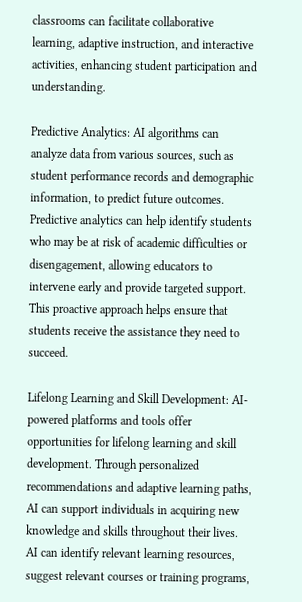classrooms can facilitate collaborative learning, adaptive instruction, and interactive activities, enhancing student participation and understanding.

Predictive Analytics: AI algorithms can analyze data from various sources, such as student performance records and demographic information, to predict future outcomes. Predictive analytics can help identify students who may be at risk of academic difficulties or disengagement, allowing educators to intervene early and provide targeted support. This proactive approach helps ensure that students receive the assistance they need to succeed.

Lifelong Learning and Skill Development: AI-powered platforms and tools offer opportunities for lifelong learning and skill development. Through personalized recommendations and adaptive learning paths, AI can support individuals in acquiring new knowledge and skills throughout their lives. AI can identify relevant learning resources, suggest relevant courses or training programs,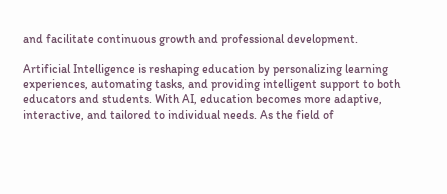and facilitate continuous growth and professional development.

Artificial Intelligence is reshaping education by personalizing learning experiences, automating tasks, and providing intelligent support to both educators and students. With AI, education becomes more adaptive, interactive, and tailored to individual needs. As the field of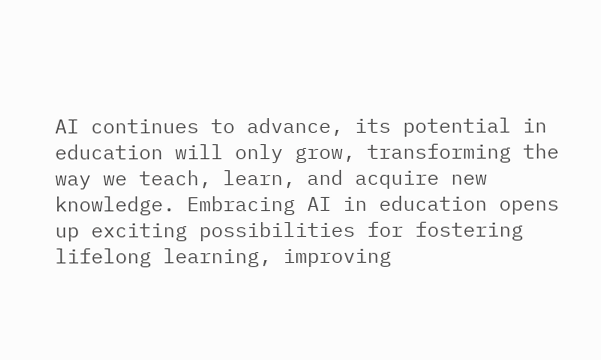AI continues to advance, its potential in education will only grow, transforming the way we teach, learn, and acquire new knowledge. Embracing AI in education opens up exciting possibilities for fostering lifelong learning, improving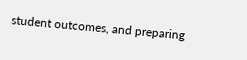student outcomes, and preparing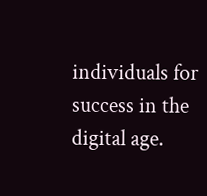individuals for success in the digital age.